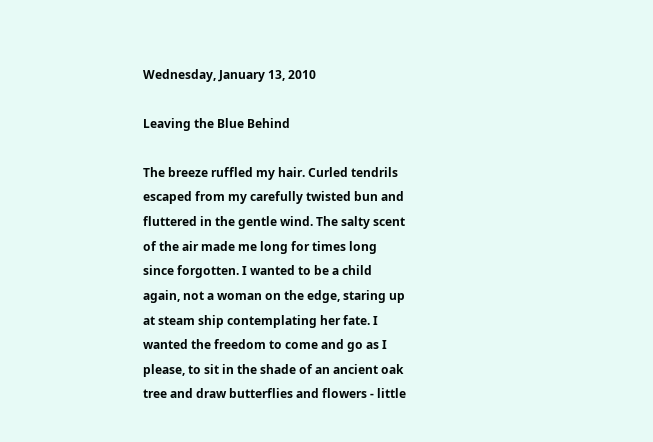Wednesday, January 13, 2010

Leaving the Blue Behind

The breeze ruffled my hair. Curled tendrils escaped from my carefully twisted bun and fluttered in the gentle wind. The salty scent of the air made me long for times long since forgotten. I wanted to be a child again, not a woman on the edge, staring up at steam ship contemplating her fate. I wanted the freedom to come and go as I please, to sit in the shade of an ancient oak tree and draw butterflies and flowers - little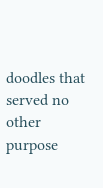doodles that served no other purpose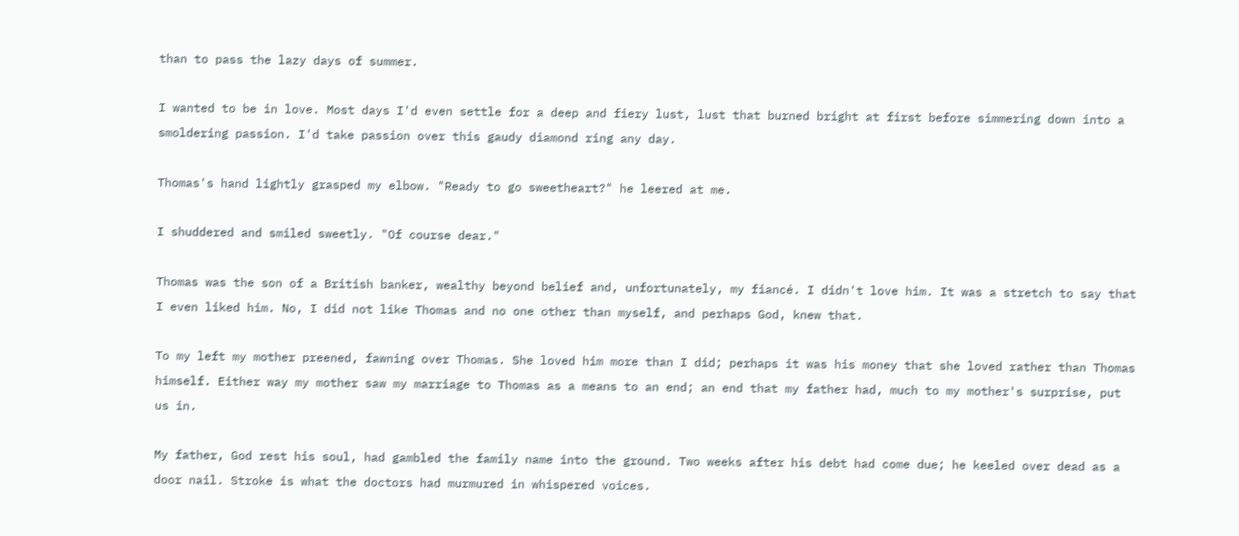than to pass the lazy days of summer.

I wanted to be in love. Most days I'd even settle for a deep and fiery lust, lust that burned bright at first before simmering down into a smoldering passion. I'd take passion over this gaudy diamond ring any day.

Thomas's hand lightly grasped my elbow. "Ready to go sweetheart?" he leered at me.

I shuddered and smiled sweetly. "Of course dear."

Thomas was the son of a British banker, wealthy beyond belief and, unfortunately, my fiancé. I didn't love him. It was a stretch to say that I even liked him. No, I did not like Thomas and no one other than myself, and perhaps God, knew that.

To my left my mother preened, fawning over Thomas. She loved him more than I did; perhaps it was his money that she loved rather than Thomas himself. Either way my mother saw my marriage to Thomas as a means to an end; an end that my father had, much to my mother's surprise, put us in.

My father, God rest his soul, had gambled the family name into the ground. Two weeks after his debt had come due; he keeled over dead as a door nail. Stroke is what the doctors had murmured in whispered voices.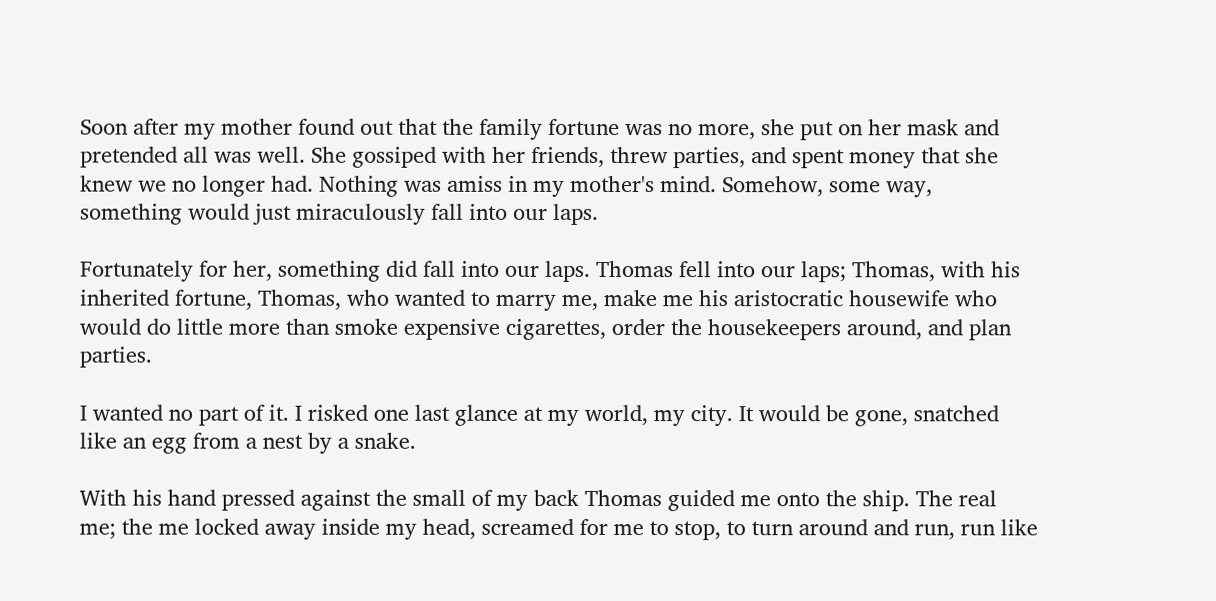Soon after my mother found out that the family fortune was no more, she put on her mask and pretended all was well. She gossiped with her friends, threw parties, and spent money that she knew we no longer had. Nothing was amiss in my mother's mind. Somehow, some way, something would just miraculously fall into our laps.

Fortunately for her, something did fall into our laps. Thomas fell into our laps; Thomas, with his inherited fortune, Thomas, who wanted to marry me, make me his aristocratic housewife who would do little more than smoke expensive cigarettes, order the housekeepers around, and plan parties.

I wanted no part of it. I risked one last glance at my world, my city. It would be gone, snatched like an egg from a nest by a snake.

With his hand pressed against the small of my back Thomas guided me onto the ship. The real me; the me locked away inside my head, screamed for me to stop, to turn around and run, run like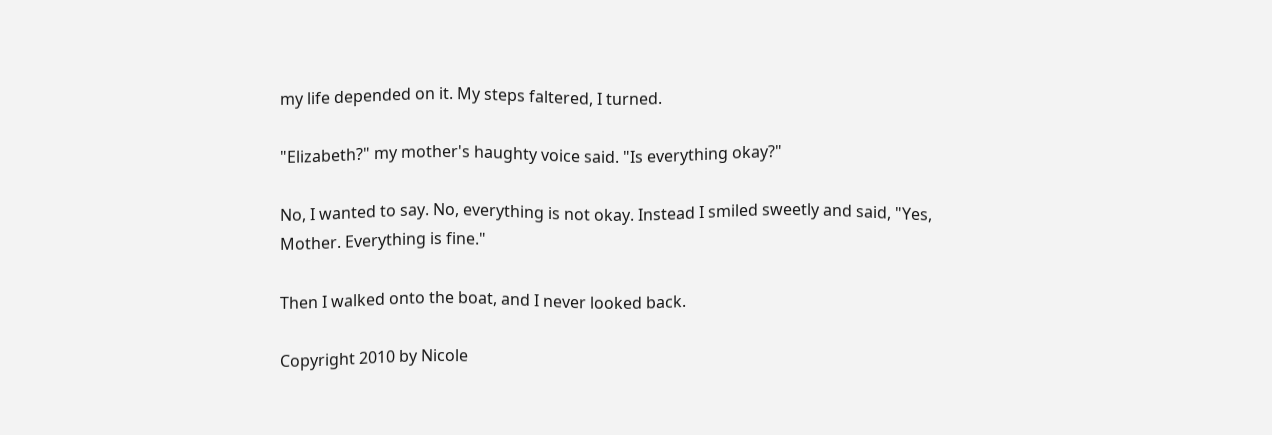my life depended on it. My steps faltered, I turned.

"Elizabeth?" my mother's haughty voice said. "Is everything okay?"

No, I wanted to say. No, everything is not okay. Instead I smiled sweetly and said, "Yes, Mother. Everything is fine."

Then I walked onto the boat, and I never looked back.

Copyright 2010 by Nicole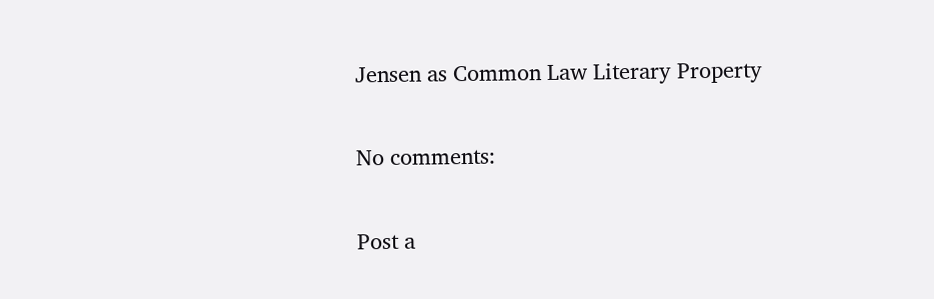Jensen as Common Law Literary Property

No comments:

Post a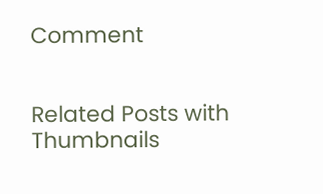Comment


Related Posts with Thumbnails